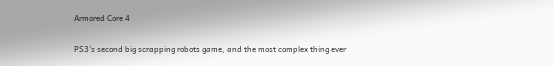Armored Core 4

PS3's second big scrapping robots game, and the most complex thing ever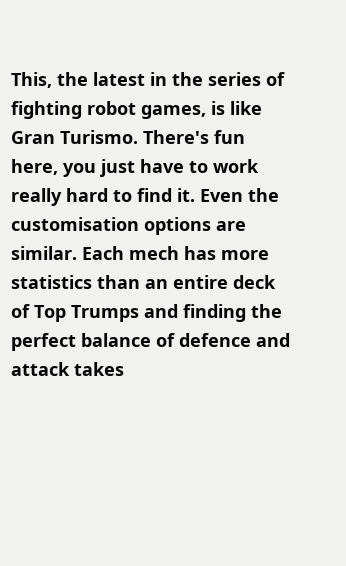This, the latest in the series of fighting robot games, is like Gran Turismo. There's fun here, you just have to work really hard to find it. Even the customisation options are similar. Each mech has more statistics than an entire deck of Top Trumps and finding the perfect balance of defence and attack takes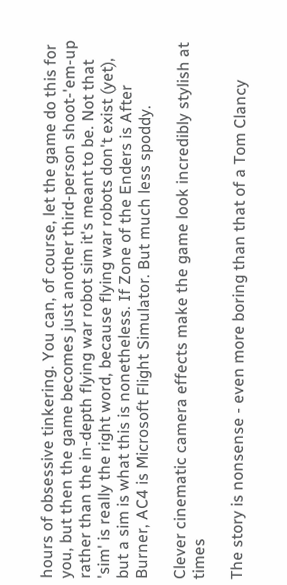hours of obsessive tinkering. You can, of course, let the game do this for you, but then the game becomes just another third-person shoot-'em-up rather than the in-depth flying war robot sim it's meant to be. Not that 'sim' is really the right word, because flying war robots don't exist (yet), but a sim is what this is nonetheless. If Zone of the Enders is After Burner, AC4 is Microsoft Flight Simulator. But much less spoddy.

Clever cinematic camera effects make the game look incredibly stylish at times

The story is nonsense - even more boring than that of a Tom Clancy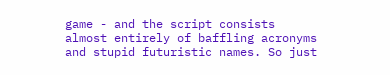game - and the script consists almost entirely of baffling acronyms and stupid futuristic names. So just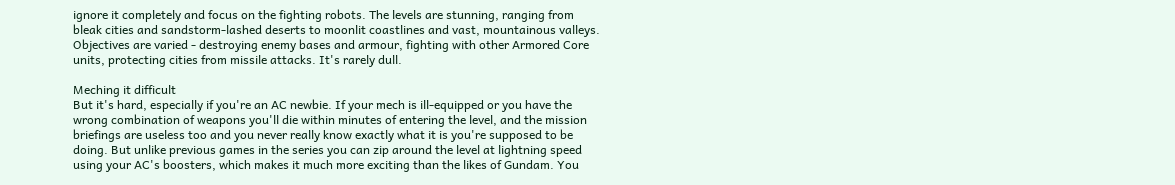ignore it completely and focus on the fighting robots. The levels are stunning, ranging from bleak cities and sandstorm-lashed deserts to moonlit coastlines and vast, mountainous valleys. Objectives are varied - destroying enemy bases and armour, fighting with other Armored Core units, protecting cities from missile attacks. It's rarely dull.

Meching it difficult
But it's hard, especially if you're an AC newbie. If your mech is ill-equipped or you have the wrong combination of weapons you'll die within minutes of entering the level, and the mission briefings are useless too and you never really know exactly what it is you're supposed to be doing. But unlike previous games in the series you can zip around the level at lightning speed using your AC's boosters, which makes it much more exciting than the likes of Gundam. You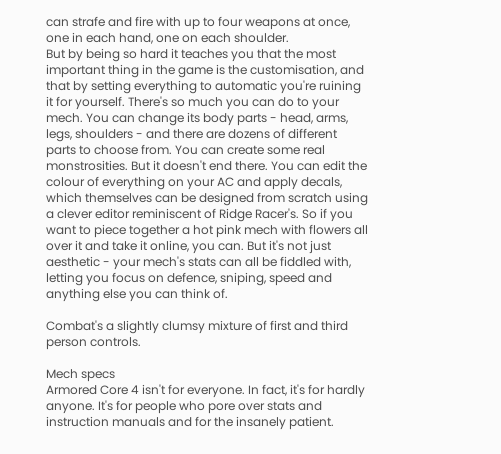can strafe and fire with up to four weapons at once, one in each hand, one on each shoulder.
But by being so hard it teaches you that the most important thing in the game is the customisation, and that by setting everything to automatic you're ruining it for yourself. There's so much you can do to your mech. You can change its body parts - head, arms, legs, shoulders - and there are dozens of different parts to choose from. You can create some real monstrosities. But it doesn't end there. You can edit the colour of everything on your AC and apply decals, which themselves can be designed from scratch using a clever editor reminiscent of Ridge Racer's. So if you want to piece together a hot pink mech with flowers all over it and take it online, you can. But it's not just aesthetic - your mech's stats can all be fiddled with, letting you focus on defence, sniping, speed and anything else you can think of.

Combat's a slightly clumsy mixture of first and third person controls.

Mech specs
Armored Core 4 isn't for everyone. In fact, it's for hardly anyone. It's for people who pore over stats and instruction manuals and for the insanely patient.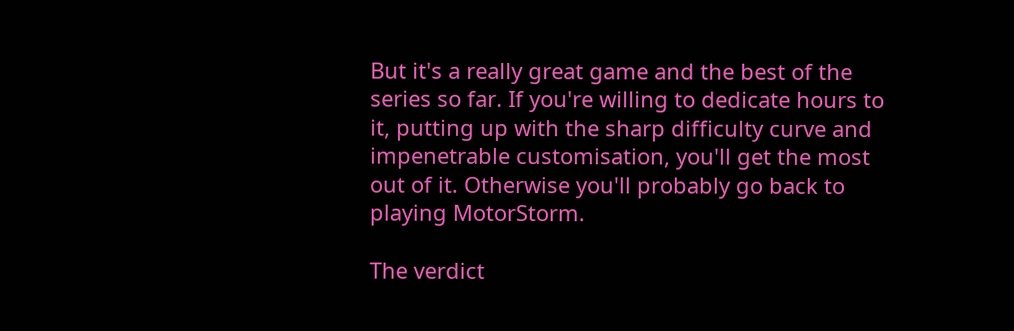But it's a really great game and the best of the series so far. If you're willing to dedicate hours to it, putting up with the sharp difficulty curve and impenetrable customisation, you'll get the most out of it. Otherwise you'll probably go back to playing MotorStorm.

The verdict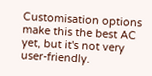Customisation options make this the best AC yet, but it's not very user-friendly.